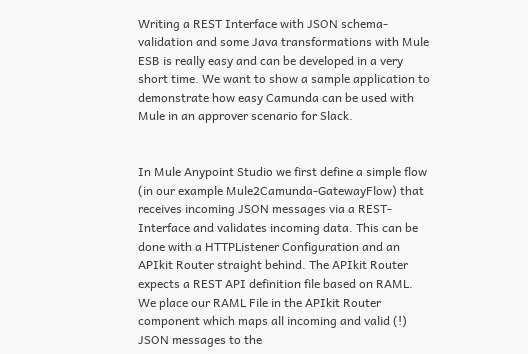Writing a REST Interface with JSON schema-validation and some Java transformations with Mule ESB is really easy and can be developed in a very short time. We want to show a sample application to demonstrate how easy Camunda can be used with Mule in an approver scenario for Slack.


In Mule Anypoint Studio we first define a simple flow (in our example Mule2Camunda-GatewayFlow) that receives incoming JSON messages via a REST-Interface and validates incoming data. This can be done with a HTTPListener Configuration and an APIkit Router straight behind. The APIkit Router expects a REST API definition file based on RAML. We place our RAML File in the APIkit Router component which maps all incoming and valid (!) JSON messages to the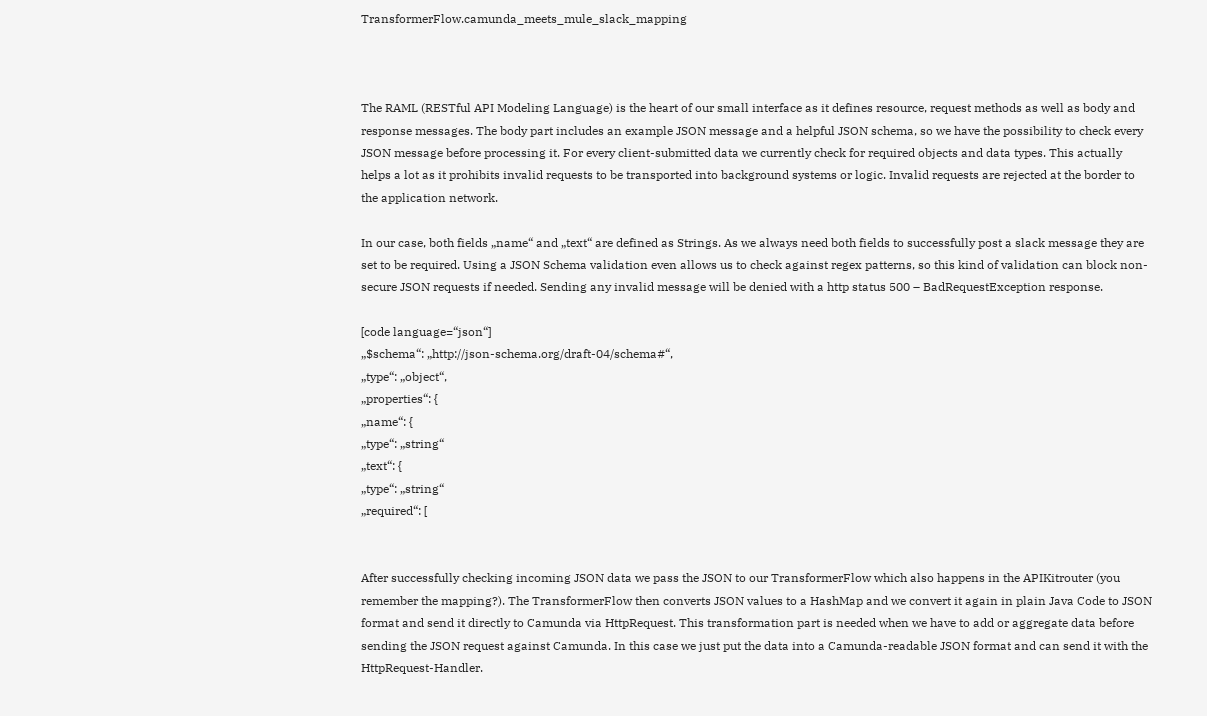TransformerFlow.camunda_meets_mule_slack_mapping



The RAML (RESTful API Modeling Language) is the heart of our small interface as it defines resource, request methods as well as body and response messages. The body part includes an example JSON message and a helpful JSON schema, so we have the possibility to check every JSON message before processing it. For every client-submitted data we currently check for required objects and data types. This actually helps a lot as it prohibits invalid requests to be transported into background systems or logic. Invalid requests are rejected at the border to the application network.

In our case, both fields „name“ and „text“ are defined as Strings. As we always need both fields to successfully post a slack message they are set to be required. Using a JSON Schema validation even allows us to check against regex patterns, so this kind of validation can block non-secure JSON requests if needed. Sending any invalid message will be denied with a http status 500 – BadRequestException response.

[code language=“json“]
„$schema“: „http://json-schema.org/draft-04/schema#“,
„type“: „object“,
„properties“: {
„name“: {
„type“: „string“
„text“: {
„type“: „string“
„required“: [


After successfully checking incoming JSON data we pass the JSON to our TransformerFlow which also happens in the APIKitrouter (you remember the mapping?). The TransformerFlow then converts JSON values to a HashMap and we convert it again in plain Java Code to JSON format and send it directly to Camunda via HttpRequest. This transformation part is needed when we have to add or aggregate data before sending the JSON request against Camunda. In this case we just put the data into a Camunda-readable JSON format and can send it with the HttpRequest-Handler.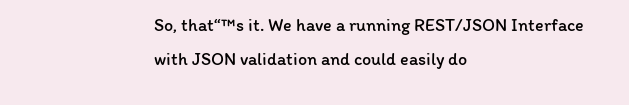So, that“™s it. We have a running REST/JSON Interface with JSON validation and could easily do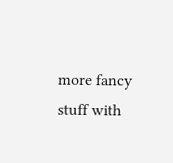more fancy stuff with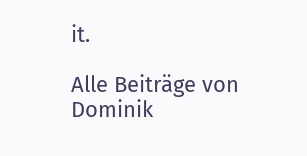it.

Alle Beiträge von Dominik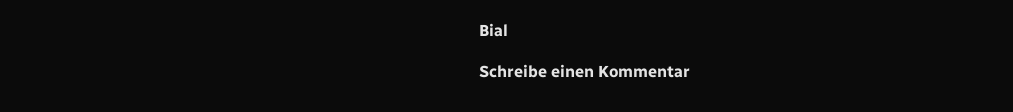Bial

Schreibe einen Kommentar